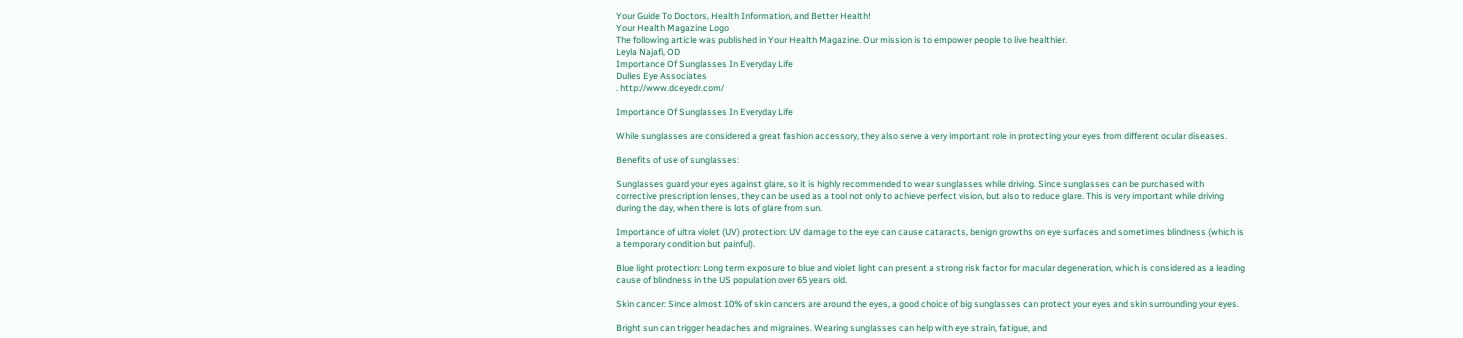Your Guide To Doctors, Health Information, and Better Health!
Your Health Magazine Logo
The following article was published in Your Health Magazine. Our mission is to empower people to live healthier.
Leyla Najafi, OD
Importance Of Sunglasses In Everyday Life
Dulles Eye Associates
. http://www.dceyedr.com/

Importance Of Sunglasses In Everyday Life

While sunglasses are considered a great fashion accessory, they also serve a very important role in protecting your eyes from different ocular diseases.

Benefits of use of sunglasses:

Sunglasses guard your eyes against glare, so it is highly recommended to wear sunglasses while driving. Since sunglasses can be purchased with corrective prescription lenses, they can be used as a tool not only to achieve perfect vision, but also to reduce glare. This is very important while driving during the day, when there is lots of glare from sun.

Importance of ultra violet (UV) protection: UV damage to the eye can cause cataracts, benign growths on eye surfaces and sometimes blindness (which is a temporary condition but painful).

Blue light protection: Long term exposure to blue and violet light can present a strong risk factor for macular degeneration, which is considered as a leading cause of blindness in the US population over 65 years old.

Skin cancer: Since almost 10% of skin cancers are around the eyes, a good choice of big sunglasses can protect your eyes and skin surrounding your eyes.

Bright sun can trigger headaches and migraines. Wearing sunglasses can help with eye strain, fatigue, and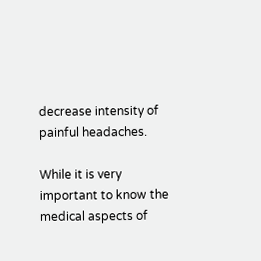decrease intensity of painful headaches.

While it is very important to know the medical aspects of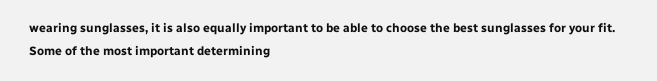wearing sunglasses, it is also equally important to be able to choose the best sunglasses for your fit. Some of the most important determining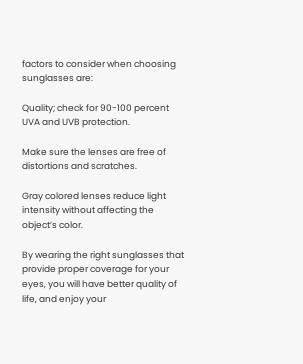factors to consider when choosing sunglasses are:

Quality; check for 90-100 percent UVA and UVB protection.

Make sure the lenses are free of distortions and scratches.

Gray colored lenses reduce light intensity without affecting the object’s color.

By wearing the right sunglasses that provide proper coverage for your eyes, you will have better quality of life, and enjoy your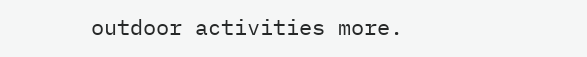outdoor activities more.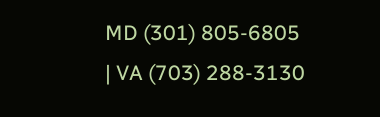MD (301) 805-6805 | VA (703) 288-3130